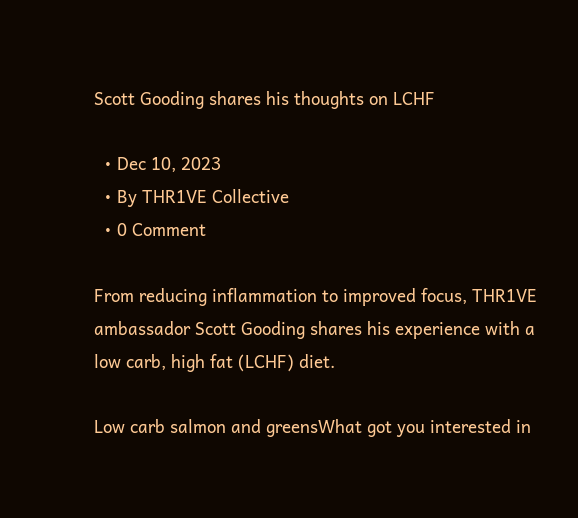Scott Gooding shares his thoughts on LCHF

  • Dec 10, 2023
  • By THR1VE Collective
  • 0 Comment

From reducing inflammation to improved focus, THR1VE ambassador Scott Gooding shares his experience with a low carb, high fat (LCHF) diet.

Low carb salmon and greensWhat got you interested in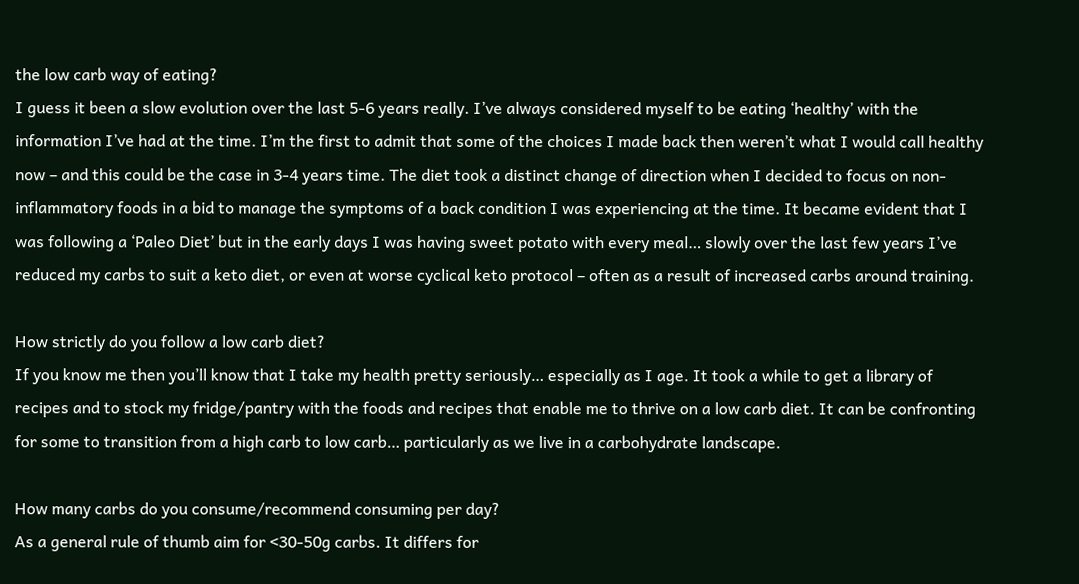the low carb way of eating?
I guess it been a slow evolution over the last 5-6 years really. I’ve always considered myself to be eating ‘healthy’ with the information I’ve had at the time. I’m the first to admit that some of the choices I made back then weren’t what I would call healthy now – and this could be the case in 3-4 years time. The diet took a distinct change of direction when I decided to focus on non-inflammatory foods in a bid to manage the symptoms of a back condition I was experiencing at the time. It became evident that I was following a ‘Paleo Diet’ but in the early days I was having sweet potato with every meal… slowly over the last few years I’ve reduced my carbs to suit a keto diet, or even at worse cyclical keto protocol – often as a result of increased carbs around training.

How strictly do you follow a low carb diet?
If you know me then you’ll know that I take my health pretty seriously… especially as I age. It took a while to get a library of recipes and to stock my fridge/pantry with the foods and recipes that enable me to thrive on a low carb diet. It can be confronting for some to transition from a high carb to low carb… particularly as we live in a carbohydrate landscape.

How many carbs do you consume/recommend consuming per day?
As a general rule of thumb aim for <30-50g carbs. It differs for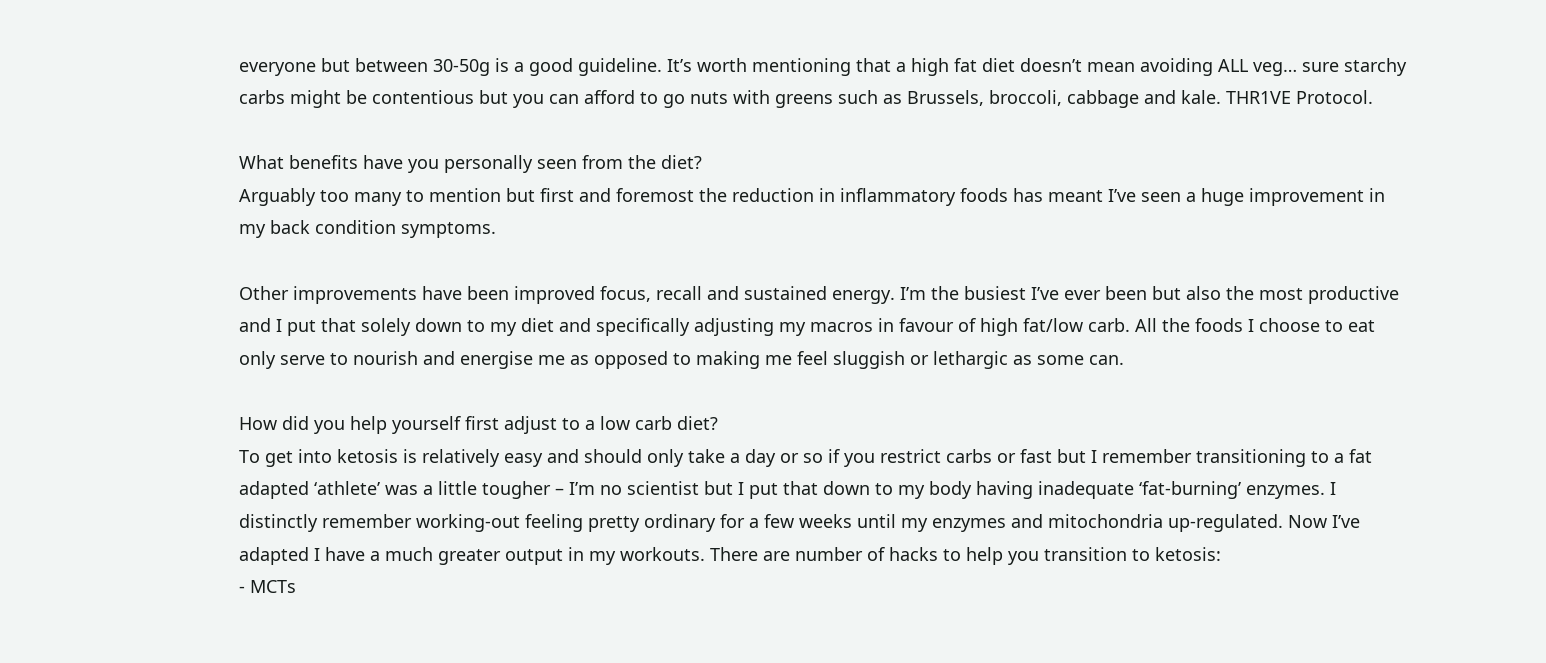everyone but between 30-50g is a good guideline. It’s worth mentioning that a high fat diet doesn’t mean avoiding ALL veg… sure starchy carbs might be contentious but you can afford to go nuts with greens such as Brussels, broccoli, cabbage and kale. THR1VE Protocol.

What benefits have you personally seen from the diet?
Arguably too many to mention but first and foremost the reduction in inflammatory foods has meant I’ve seen a huge improvement in my back condition symptoms.

Other improvements have been improved focus, recall and sustained energy. I’m the busiest I’ve ever been but also the most productive and I put that solely down to my diet and specifically adjusting my macros in favour of high fat/low carb. All the foods I choose to eat only serve to nourish and energise me as opposed to making me feel sluggish or lethargic as some can.

How did you help yourself first adjust to a low carb diet?
To get into ketosis is relatively easy and should only take a day or so if you restrict carbs or fast but I remember transitioning to a fat adapted ‘athlete’ was a little tougher – I’m no scientist but I put that down to my body having inadequate ‘fat-burning’ enzymes. I distinctly remember working-out feeling pretty ordinary for a few weeks until my enzymes and mitochondria up-regulated. Now I’ve adapted I have a much greater output in my workouts. There are number of hacks to help you transition to ketosis:
- MCTs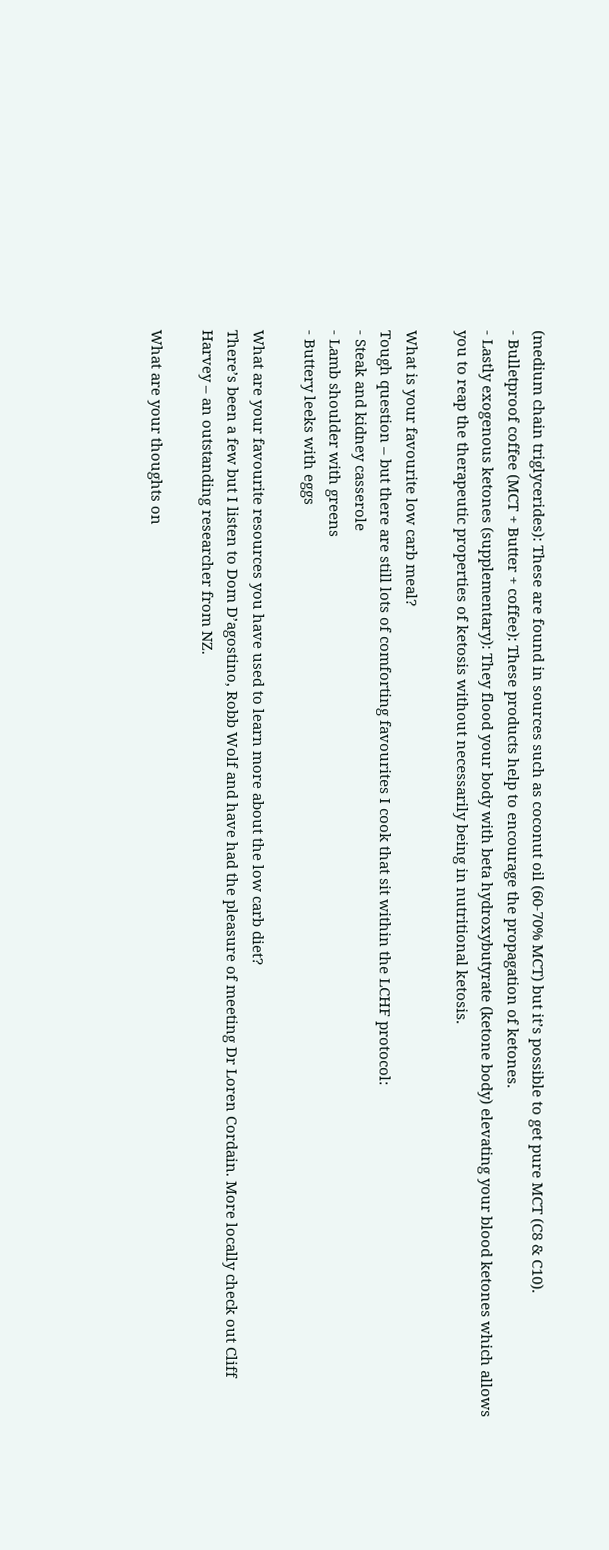(medium chain triglycerides): These are found in sources such as coconut oil (60-70% MCT) but it’s possible to get pure MCT (C8 & C10).
- Bulletproof coffee (MCT + Butter + coffee): These products help to encourage the propagation of ketones.
- Lastly exogenous ketones (supplementary): They flood your body with beta hydroxybutyrate (ketone body) elevating your blood ketones which allows you to reap the therapeutic properties of ketosis without necessarily being in nutritional ketosis.

What is your favourite low carb meal?
Tough question – but there are still lots of comforting favourites I cook that sit within the LCHF protocol:
- Steak and kidney casserole
- Lamb shoulder with greens
- Buttery leeks with eggs

What are your favourite resources you have used to learn more about the low carb diet?
There’s been a few but I listen to Dom D’agostino, Robb Wolf and have had the pleasure of meeting Dr Loren Cordain. More locally check out Cliff Harvey – an outstanding researcher from NZ.

What are your thoughts on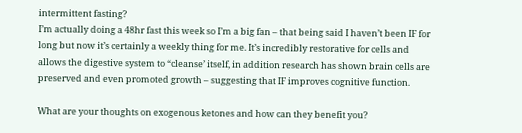intermittent fasting?
I’m actually doing a 48hr fast this week so I’m a big fan – that being said I haven’t been IF for long but now it’s certainly a weekly thing for me. It’s incredibly restorative for cells and allows the digestive system to “cleanse’ itself, in addition research has shown brain cells are preserved and even promoted growth – suggesting that IF improves cognitive function.

What are your thoughts on exogenous ketones and how can they benefit you?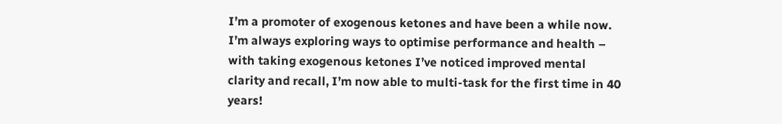I’m a promoter of exogenous ketones and have been a while now. I’m always exploring ways to optimise performance and health – with taking exogenous ketones I’ve noticed improved mental clarity and recall, I’m now able to multi-task for the first time in 40 years!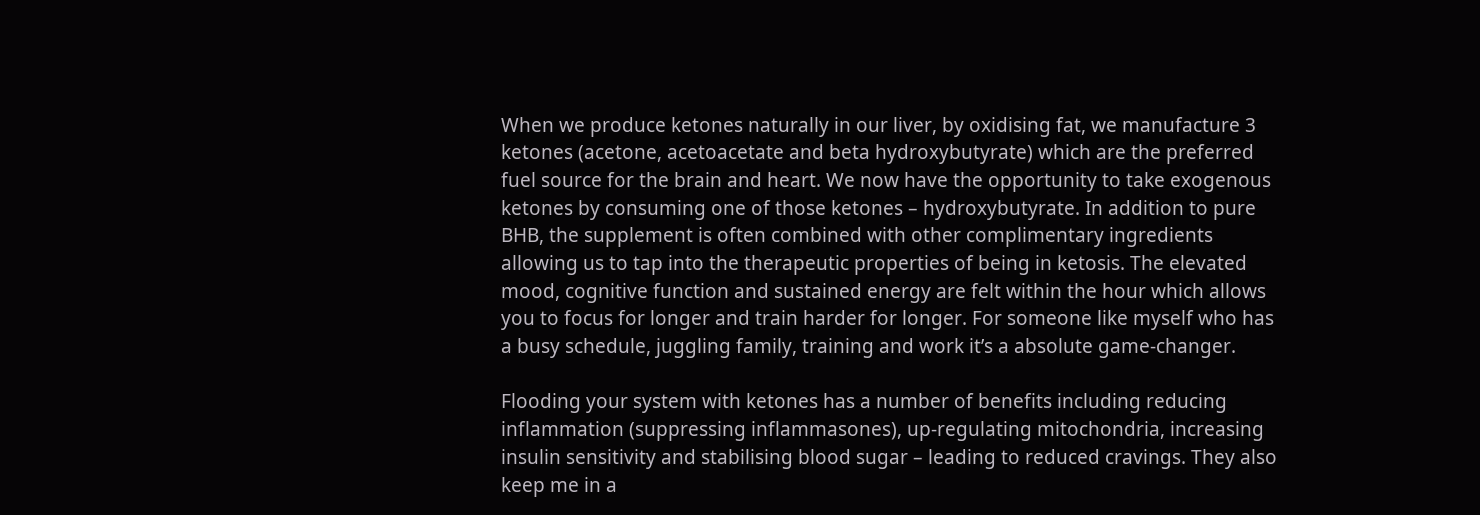When we produce ketones naturally in our liver, by oxidising fat, we manufacture 3 ketones (acetone, acetoacetate and beta hydroxybutyrate) which are the preferred fuel source for the brain and heart. We now have the opportunity to take exogenous ketones by consuming one of those ketones – hydroxybutyrate. In addition to pure BHB, the supplement is often combined with other complimentary ingredients allowing us to tap into the therapeutic properties of being in ketosis. The elevated mood, cognitive function and sustained energy are felt within the hour which allows you to focus for longer and train harder for longer. For someone like myself who has a busy schedule, juggling family, training and work it’s a absolute game-changer.

Flooding your system with ketones has a number of benefits including reducing inflammation (suppressing inflammasones), up-regulating mitochondria, increasing insulin sensitivity and stabilising blood sugar – leading to reduced cravings. They also keep me in a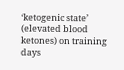‘ketogenic state’ (elevated blood ketones) on training days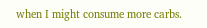when I might consume more carbs.